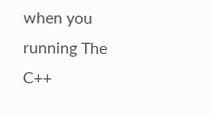when you running The C++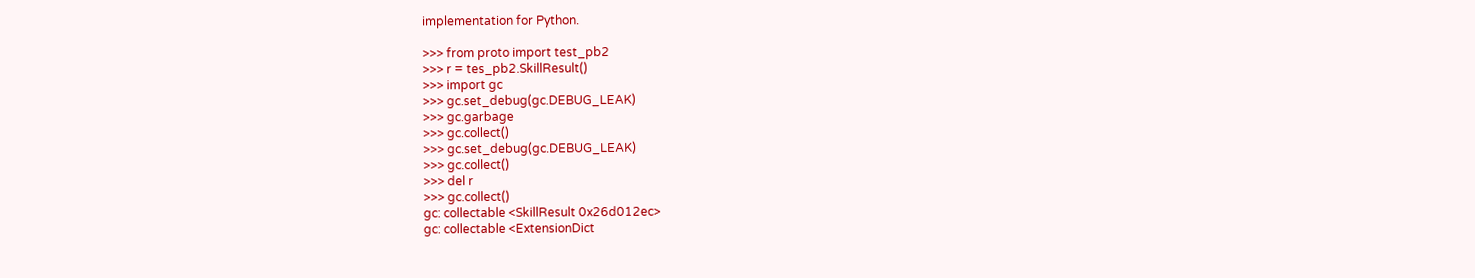implementation for Python.

>>> from proto import test_pb2
>>> r = tes_pb2.SkillResult()
>>> import gc
>>> gc.set_debug(gc.DEBUG_LEAK)
>>> gc.garbage
>>> gc.collect()
>>> gc.set_debug(gc.DEBUG_LEAK)
>>> gc.collect()
>>> del r
>>> gc.collect()
gc: collectable <SkillResult 0x26d012ec>
gc: collectable <ExtensionDict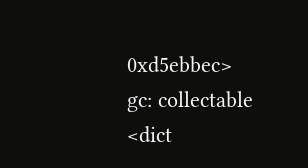0xd5ebbec>
gc: collectable <dict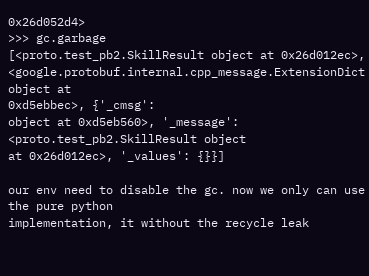0x26d052d4>
>>> gc.garbage
[<proto.test_pb2.SkillResult object at 0x26d012ec>,
<google.protobuf.internal.cpp_message.ExtensionDict object at
0xd5ebbec>, {'_cmsg':
object at 0xd5eb560>, '_message': <proto.test_pb2.SkillResult object
at 0x26d012ec>, '_values': {}}]

our env need to disable the gc. now we only can use the pure python
implementation, it without the recycle leak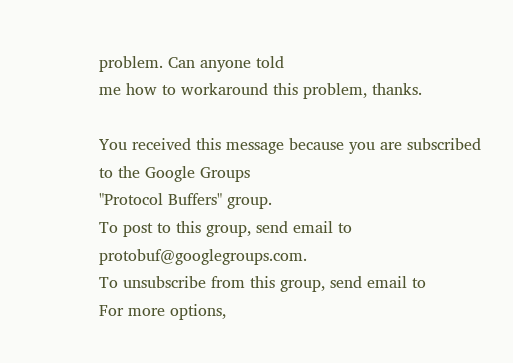problem. Can anyone told
me how to workaround this problem, thanks.

You received this message because you are subscribed to the Google Groups
"Protocol Buffers" group.
To post to this group, send email to protobuf@googlegroups.com.
To unsubscribe from this group, send email to
For more options,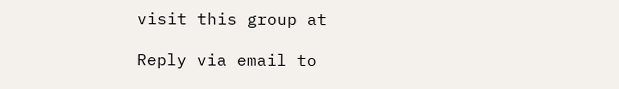visit this group at

Reply via email to